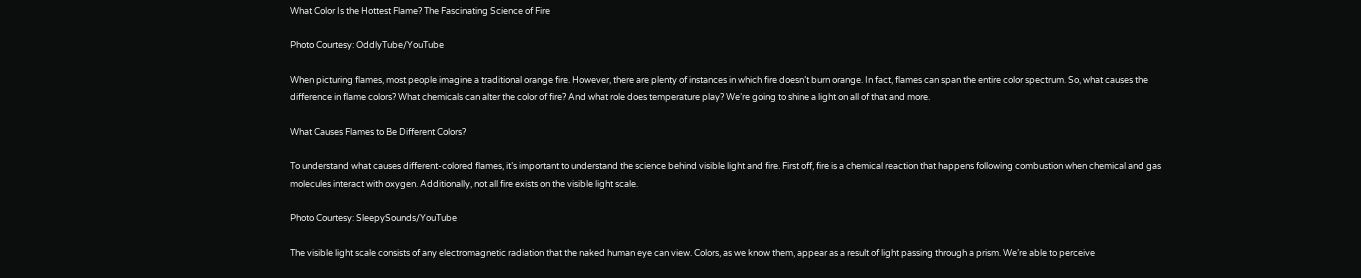What Color Is the Hottest Flame? The Fascinating Science of Fire

Photo Courtesy: OddlyTube/YouTube

When picturing flames, most people imagine a traditional orange fire. However, there are plenty of instances in which fire doesn’t burn orange. In fact, flames can span the entire color spectrum. So, what causes the difference in flame colors? What chemicals can alter the color of fire? And what role does temperature play? We’re going to shine a light on all of that and more.

What Causes Flames to Be Different Colors?

To understand what causes different-colored flames, it’s important to understand the science behind visible light and fire. First off, fire is a chemical reaction that happens following combustion when chemical and gas molecules interact with oxygen. Additionally, not all fire exists on the visible light scale.

Photo Courtesy: SleepySounds/YouTube

The visible light scale consists of any electromagnetic radiation that the naked human eye can view. Colors, as we know them, appear as a result of light passing through a prism. We’re able to perceive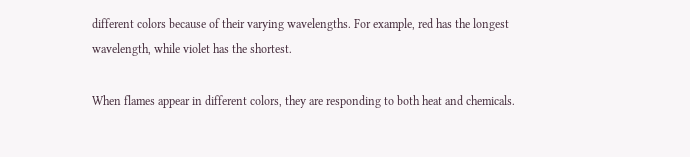different colors because of their varying wavelengths. For example, red has the longest wavelength, while violet has the shortest.

When flames appear in different colors, they are responding to both heat and chemicals.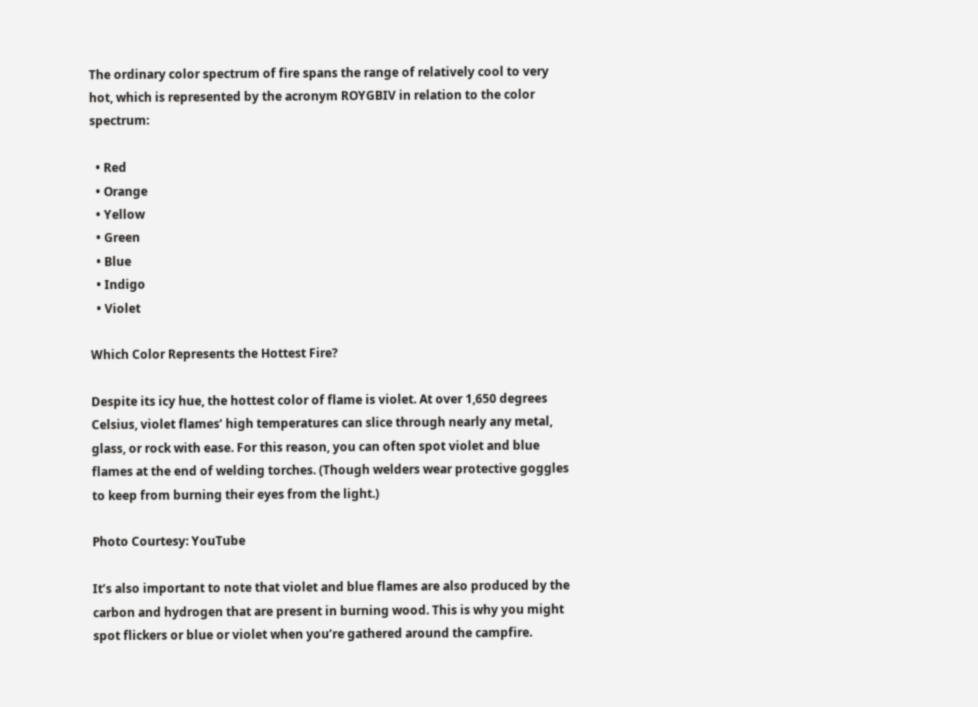The ordinary color spectrum of fire spans the range of relatively cool to very hot, which is represented by the acronym ROYGBIV in relation to the color spectrum:

  • Red
  • Orange
  • Yellow
  • Green
  • Blue
  • Indigo
  • Violet

Which Color Represents the Hottest Fire?

Despite its icy hue, the hottest color of flame is violet. At over 1,650 degrees Celsius, violet flames’ high temperatures can slice through nearly any metal, glass, or rock with ease. For this reason, you can often spot violet and blue flames at the end of welding torches. (Though welders wear protective goggles to keep from burning their eyes from the light.)

Photo Courtesy: YouTube

It’s also important to note that violet and blue flames are also produced by the carbon and hydrogen that are present in burning wood. This is why you might spot flickers or blue or violet when you’re gathered around the campfire.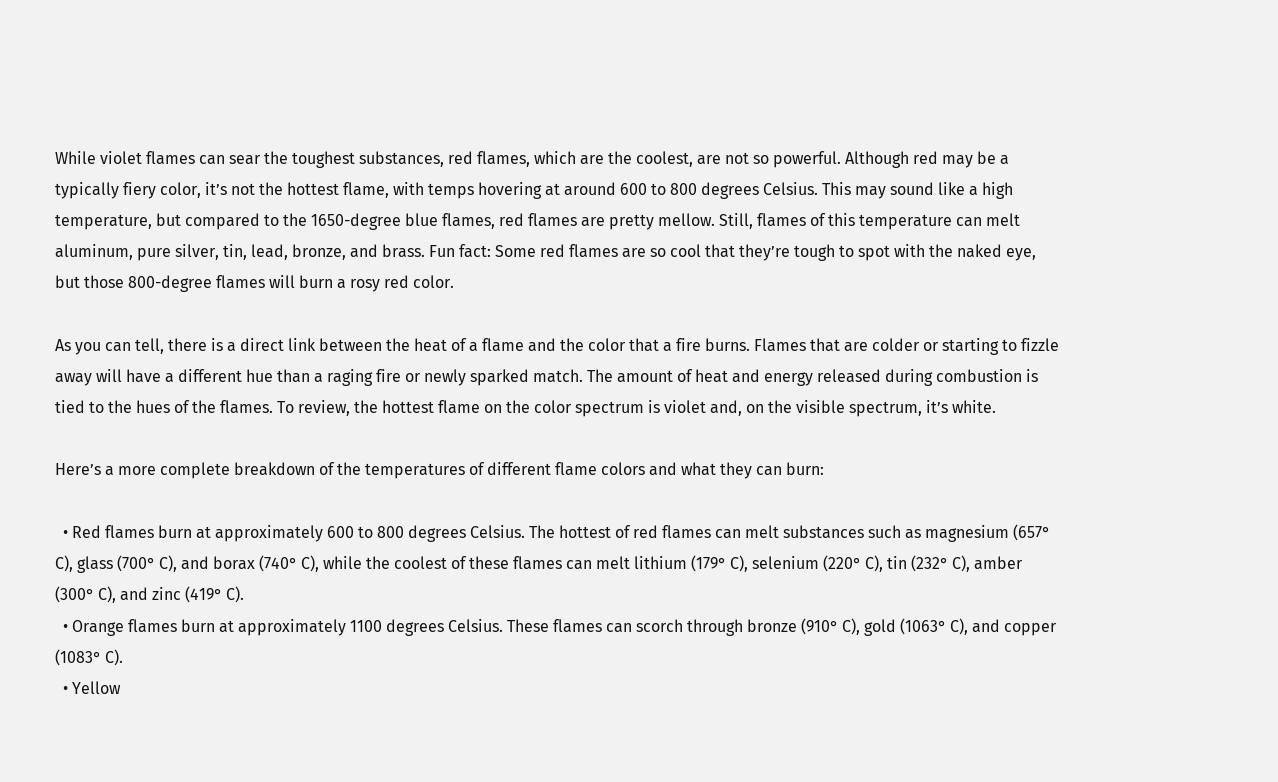While violet flames can sear the toughest substances, red flames, which are the coolest, are not so powerful. Although red may be a typically fiery color, it’s not the hottest flame, with temps hovering at around 600 to 800 degrees Celsius. This may sound like a high temperature, but compared to the 1650-degree blue flames, red flames are pretty mellow. Still, flames of this temperature can melt aluminum, pure silver, tin, lead, bronze, and brass. Fun fact: Some red flames are so cool that they’re tough to spot with the naked eye, but those 800-degree flames will burn a rosy red color.

As you can tell, there is a direct link between the heat of a flame and the color that a fire burns. Flames that are colder or starting to fizzle away will have a different hue than a raging fire or newly sparked match. The amount of heat and energy released during combustion is tied to the hues of the flames. To review, the hottest flame on the color spectrum is violet and, on the visible spectrum, it’s white.

Here’s a more complete breakdown of the temperatures of different flame colors and what they can burn:

  • Red flames burn at approximately 600 to 800 degrees Celsius. The hottest of red flames can melt substances such as magnesium (657° C), glass (700° C), and borax (740° C), while the coolest of these flames can melt lithium (179° C), selenium (220° C), tin (232° C), amber (300° C), and zinc (419° C).
  • Orange flames burn at approximately 1100 degrees Celsius. These flames can scorch through bronze (910° C), gold (1063° C), and copper (1083° C).
  • Yellow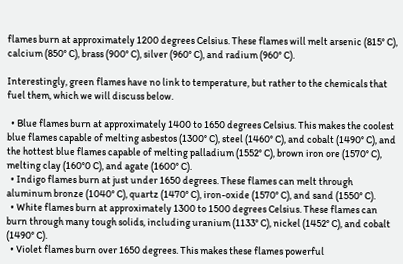flames burn at approximately 1200 degrees Celsius. These flames will melt arsenic (815° C), calcium (850° C), brass (900° C), silver (960° C), and radium (960° C).

Interestingly, green flames have no link to temperature, but rather to the chemicals that fuel them, which we will discuss below.

  • Blue flames burn at approximately 1400 to 1650 degrees Celsius. This makes the coolest blue flames capable of melting asbestos (1300° C), steel (1460° C), and cobalt (1490° C), and the hottest blue flames capable of melting palladium (1552° C), brown iron ore (1570° C), melting clay (160°0 C), and agate (1600° C).
  • Indigo flames burn at just under 1650 degrees. These flames can melt through aluminum bronze (1040° C), quartz (1470° C), iron-oxide (1570° C), and sand (1550° C).
  • White flames burn at approximately 1300 to 1500 degrees Celsius. These flames can burn through many tough solids, including uranium (1133° C), nickel (1452° C), and cobalt (1490° C).
  • Violet flames burn over 1650 degrees. This makes these flames powerful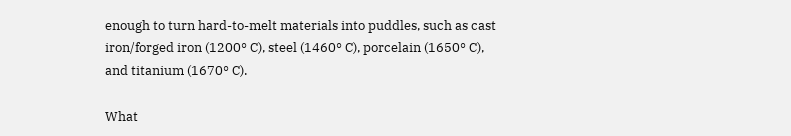enough to turn hard-to-melt materials into puddles, such as cast iron/forged iron (1200° C), steel (1460° C), porcelain (1650° C), and titanium (1670° C).

What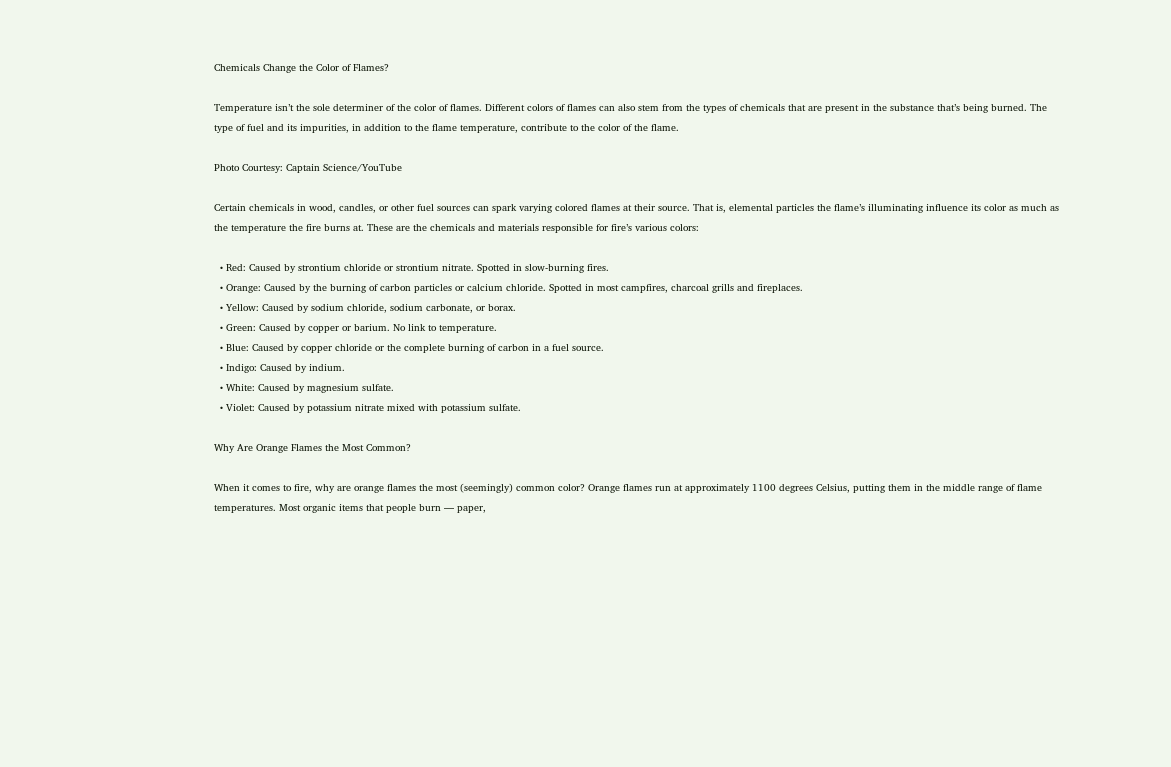Chemicals Change the Color of Flames?

Temperature isn’t the sole determiner of the color of flames. Different colors of flames can also stem from the types of chemicals that are present in the substance that’s being burned. The type of fuel and its impurities, in addition to the flame temperature, contribute to the color of the flame.

Photo Courtesy: Captain Science/YouTube

Certain chemicals in wood, candles, or other fuel sources can spark varying colored flames at their source. That is, elemental particles the flame’s illuminating influence its color as much as the temperature the fire burns at. These are the chemicals and materials responsible for fire’s various colors:

  • Red: Caused by strontium chloride or strontium nitrate. Spotted in slow-burning fires.
  • Orange: Caused by the burning of carbon particles or calcium chloride. Spotted in most campfires, charcoal grills and fireplaces.
  • Yellow: Caused by sodium chloride, sodium carbonate, or borax.
  • Green: Caused by copper or barium. No link to temperature.
  • Blue: Caused by copper chloride or the complete burning of carbon in a fuel source.
  • Indigo: Caused by indium.
  • White: Caused by magnesium sulfate.
  • Violet: Caused by potassium nitrate mixed with potassium sulfate.

Why Are Orange Flames the Most Common?

When it comes to fire, why are orange flames the most (seemingly) common color? Orange flames run at approximately 1100 degrees Celsius, putting them in the middle range of flame temperatures. Most organic items that people burn — paper,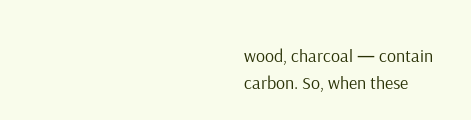wood, charcoal — contain carbon. So, when these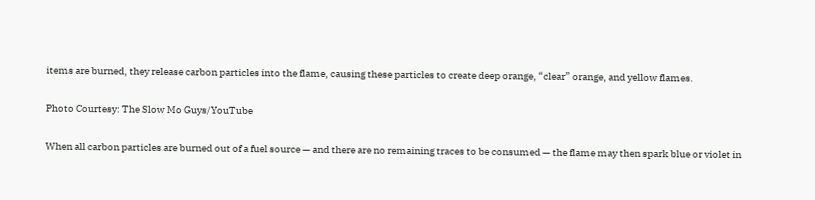items are burned, they release carbon particles into the flame, causing these particles to create deep orange, “clear” orange, and yellow flames.

Photo Courtesy: The Slow Mo Guys/YouTube

When all carbon particles are burned out of a fuel source — and there are no remaining traces to be consumed — the flame may then spark blue or violet in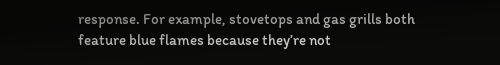response. For example, stovetops and gas grills both feature blue flames because they’re not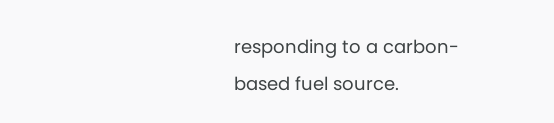responding to a carbon-based fuel source.